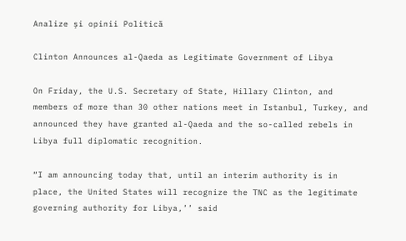Analize și opinii Politică

Clinton Announces al-Qaeda as Legitimate Government of Libya

On Friday, the U.S. Secretary of State, Hillary Clinton, and members of more than 30 other nations meet in Istanbul, Turkey, and announced they have granted al-Qaeda and the so-called rebels in Libya full diplomatic recognition.

“I am announcing today that, until an interim authority is in place, the United States will recognize the TNC as the legitimate governing authority for Libya,’’ said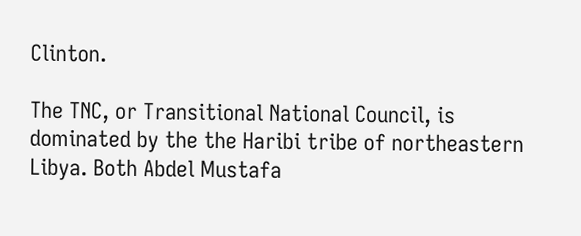Clinton.

The TNC, or Transitional National Council, is dominated by the the Haribi tribe of northeastern Libya. Both Abdel Mustafa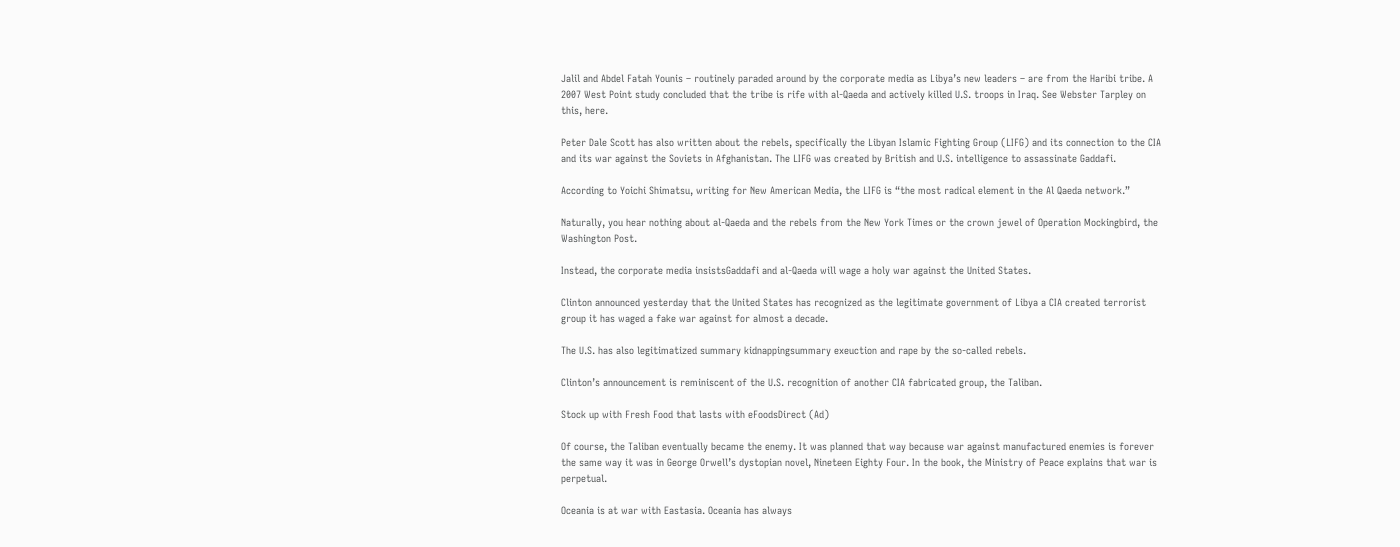Jalil and Abdel Fatah Younis – routinely paraded around by the corporate media as Libya’s new leaders – are from the Haribi tribe. A 2007 West Point study concluded that the tribe is rife with al-Qaeda and actively killed U.S. troops in Iraq. See Webster Tarpley on this, here.

Peter Dale Scott has also written about the rebels, specifically the Libyan Islamic Fighting Group (LIFG) and its connection to the CIA and its war against the Soviets in Afghanistan. The LIFG was created by British and U.S. intelligence to assassinate Gaddafi.

According to Yoichi Shimatsu, writing for New American Media, the LIFG is “the most radical element in the Al Qaeda network.”

Naturally, you hear nothing about al-Qaeda and the rebels from the New York Times or the crown jewel of Operation Mockingbird, the Washington Post.

Instead, the corporate media insistsGaddafi and al-Qaeda will wage a holy war against the United States.

Clinton announced yesterday that the United States has recognized as the legitimate government of Libya a CIA created terrorist group it has waged a fake war against for almost a decade.

The U.S. has also legitimatized summary kidnappingsummary exeuction and rape by the so-called rebels.

Clinton’s announcement is reminiscent of the U.S. recognition of another CIA fabricated group, the Taliban.

Stock up with Fresh Food that lasts with eFoodsDirect (Ad)

Of course, the Taliban eventually became the enemy. It was planned that way because war against manufactured enemies is forever the same way it was in George Orwell’s dystopian novel, Nineteen Eighty Four. In the book, the Ministry of Peace explains that war is perpetual.

Oceania is at war with Eastasia. Oceania has always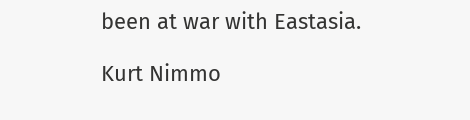been at war with Eastasia.

Kurt Nimmo